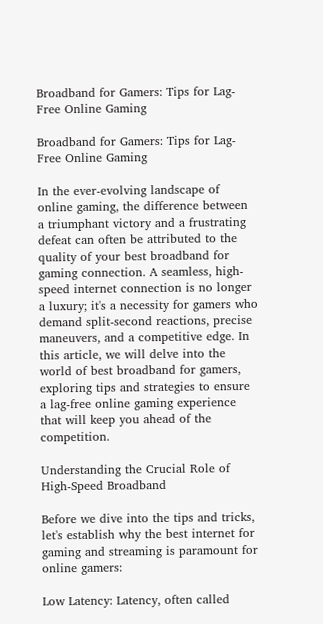Broadband for Gamers: Tips for Lag-Free Online Gaming

Broadband for Gamers: Tips for Lag-Free Online Gaming

In the ever-evolving landscape of online gaming, the difference between a triumphant victory and a frustrating defeat can often be attributed to the quality of your best broadband for gaming connection. A seamless, high-speed internet connection is no longer a luxury; it's a necessity for gamers who demand split-second reactions, precise maneuvers, and a competitive edge. In this article, we will delve into the world of best broadband for gamers, exploring tips and strategies to ensure a lag-free online gaming experience that will keep you ahead of the competition.

Understanding the Crucial Role of High-Speed Broadband

Before we dive into the tips and tricks, let's establish why the best internet for gaming and streaming is paramount for online gamers:

Low Latency: Latency, often called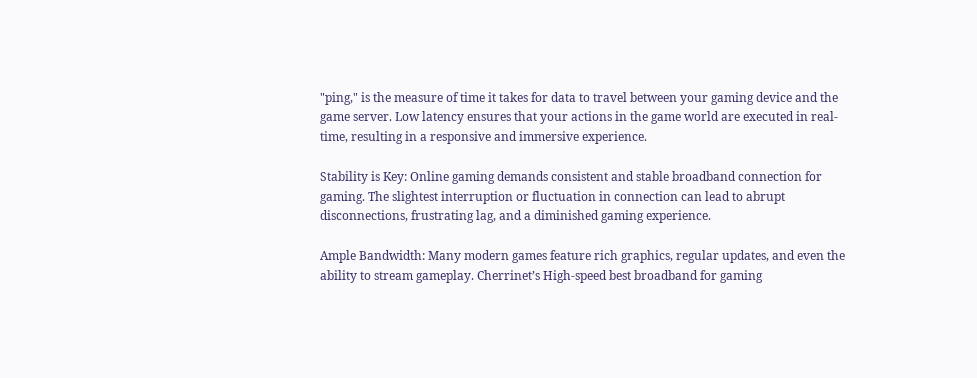"ping," is the measure of time it takes for data to travel between your gaming device and the game server. Low latency ensures that your actions in the game world are executed in real-time, resulting in a responsive and immersive experience.

Stability is Key: Online gaming demands consistent and stable broadband connection for gaming. The slightest interruption or fluctuation in connection can lead to abrupt disconnections, frustrating lag, and a diminished gaming experience.

Ample Bandwidth: Many modern games feature rich graphics, regular updates, and even the ability to stream gameplay. Cherrinet’s High-speed best broadband for gaming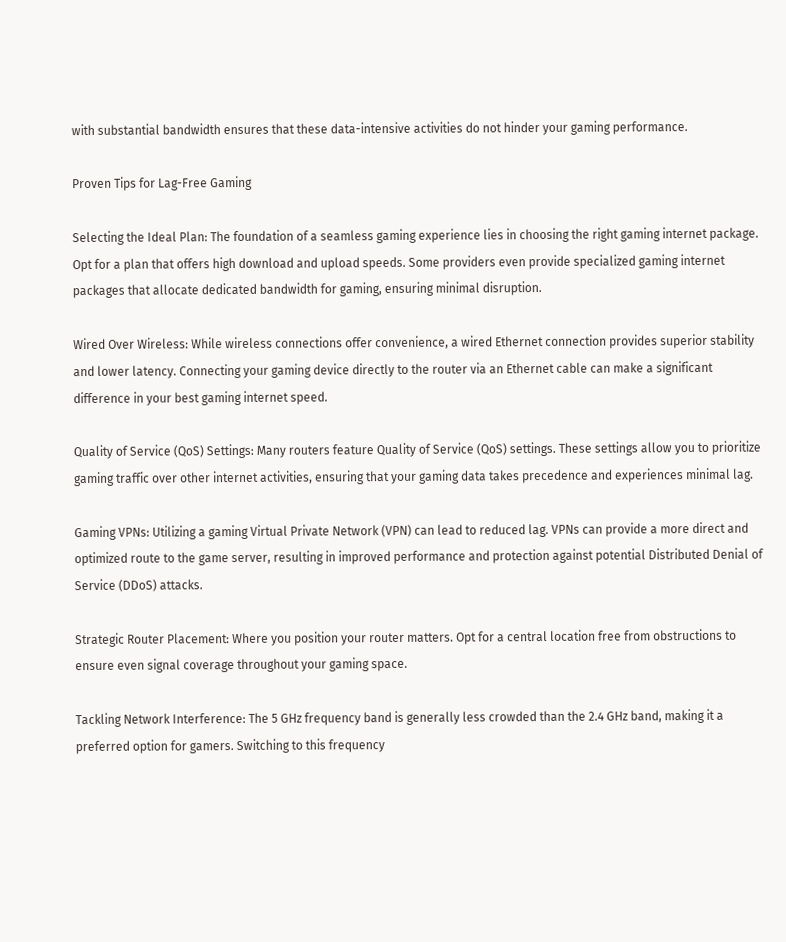with substantial bandwidth ensures that these data-intensive activities do not hinder your gaming performance.

Proven Tips for Lag-Free Gaming

Selecting the Ideal Plan: The foundation of a seamless gaming experience lies in choosing the right gaming internet package. Opt for a plan that offers high download and upload speeds. Some providers even provide specialized gaming internet packages that allocate dedicated bandwidth for gaming, ensuring minimal disruption.

Wired Over Wireless: While wireless connections offer convenience, a wired Ethernet connection provides superior stability and lower latency. Connecting your gaming device directly to the router via an Ethernet cable can make a significant difference in your best gaming internet speed.

Quality of Service (QoS) Settings: Many routers feature Quality of Service (QoS) settings. These settings allow you to prioritize gaming traffic over other internet activities, ensuring that your gaming data takes precedence and experiences minimal lag.

Gaming VPNs: Utilizing a gaming Virtual Private Network (VPN) can lead to reduced lag. VPNs can provide a more direct and optimized route to the game server, resulting in improved performance and protection against potential Distributed Denial of Service (DDoS) attacks.

Strategic Router Placement: Where you position your router matters. Opt for a central location free from obstructions to ensure even signal coverage throughout your gaming space.

Tackling Network Interference: The 5 GHz frequency band is generally less crowded than the 2.4 GHz band, making it a preferred option for gamers. Switching to this frequency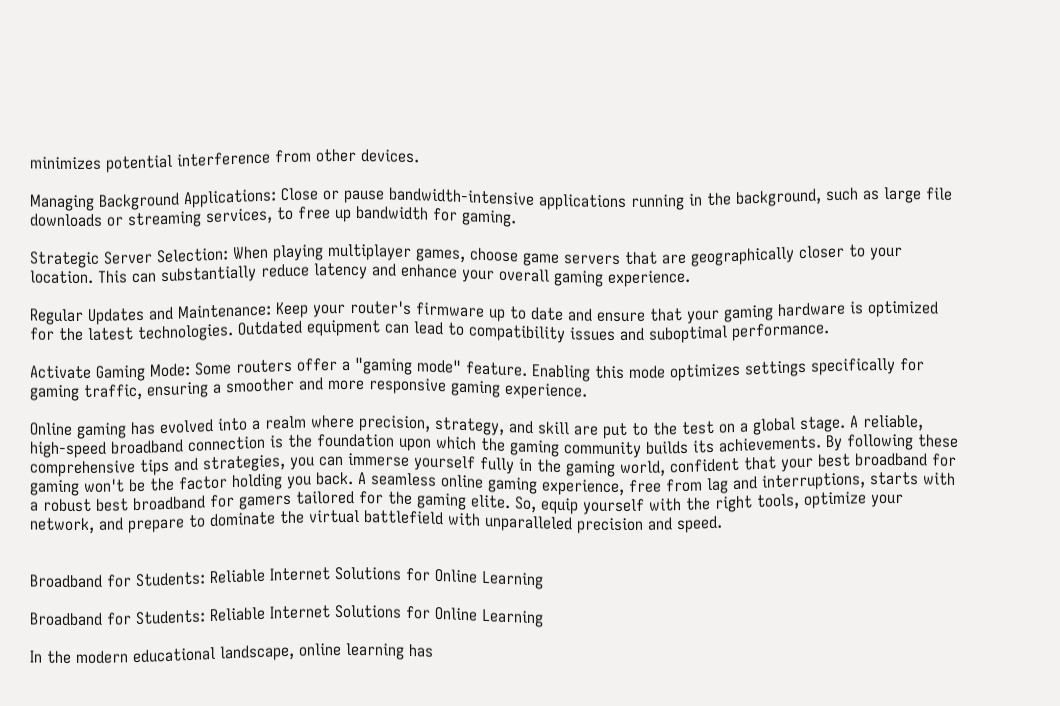minimizes potential interference from other devices.

Managing Background Applications: Close or pause bandwidth-intensive applications running in the background, such as large file downloads or streaming services, to free up bandwidth for gaming.

Strategic Server Selection: When playing multiplayer games, choose game servers that are geographically closer to your location. This can substantially reduce latency and enhance your overall gaming experience.

Regular Updates and Maintenance: Keep your router's firmware up to date and ensure that your gaming hardware is optimized for the latest technologies. Outdated equipment can lead to compatibility issues and suboptimal performance.

Activate Gaming Mode: Some routers offer a "gaming mode" feature. Enabling this mode optimizes settings specifically for gaming traffic, ensuring a smoother and more responsive gaming experience.

Online gaming has evolved into a realm where precision, strategy, and skill are put to the test on a global stage. A reliable, high-speed broadband connection is the foundation upon which the gaming community builds its achievements. By following these comprehensive tips and strategies, you can immerse yourself fully in the gaming world, confident that your best broadband for gaming won't be the factor holding you back. A seamless online gaming experience, free from lag and interruptions, starts with a robust best broadband for gamers tailored for the gaming elite. So, equip yourself with the right tools, optimize your network, and prepare to dominate the virtual battlefield with unparalleled precision and speed.


Broadband for Students: Reliable Internet Solutions for Online Learning

Broadband for Students: Reliable Internet Solutions for Online Learning

In the modern educational landscape, online learning has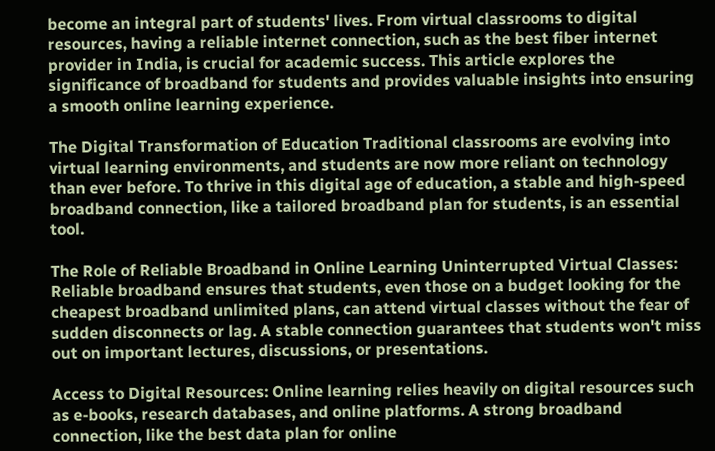become an integral part of students' lives. From virtual classrooms to digital resources, having a reliable internet connection, such as the best fiber internet provider in India, is crucial for academic success. This article explores the significance of broadband for students and provides valuable insights into ensuring a smooth online learning experience.

The Digital Transformation of Education Traditional classrooms are evolving into virtual learning environments, and students are now more reliant on technology than ever before. To thrive in this digital age of education, a stable and high-speed broadband connection, like a tailored broadband plan for students, is an essential tool.

The Role of Reliable Broadband in Online Learning Uninterrupted Virtual Classes: Reliable broadband ensures that students, even those on a budget looking for the cheapest broadband unlimited plans, can attend virtual classes without the fear of sudden disconnects or lag. A stable connection guarantees that students won't miss out on important lectures, discussions, or presentations.

Access to Digital Resources: Online learning relies heavily on digital resources such as e-books, research databases, and online platforms. A strong broadband connection, like the best data plan for online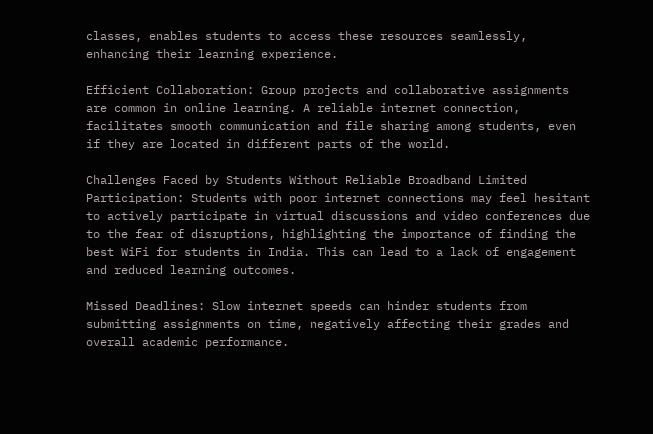classes, enables students to access these resources seamlessly, enhancing their learning experience.

Efficient Collaboration: Group projects and collaborative assignments are common in online learning. A reliable internet connection, facilitates smooth communication and file sharing among students, even if they are located in different parts of the world.

Challenges Faced by Students Without Reliable Broadband Limited Participation: Students with poor internet connections may feel hesitant to actively participate in virtual discussions and video conferences due to the fear of disruptions, highlighting the importance of finding the best WiFi for students in India. This can lead to a lack of engagement and reduced learning outcomes.

Missed Deadlines: Slow internet speeds can hinder students from submitting assignments on time, negatively affecting their grades and overall academic performance.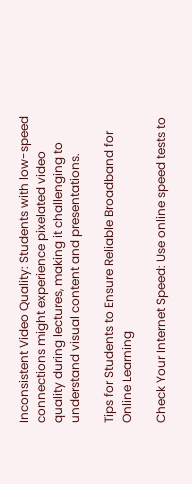Inconsistent Video Quality: Students with low-speed connections might experience pixelated video quality during lectures, making it challenging to understand visual content and presentations.

Tips for Students to Ensure Reliable Broadband for Online Learning

Check Your Internet Speed: Use online speed tests to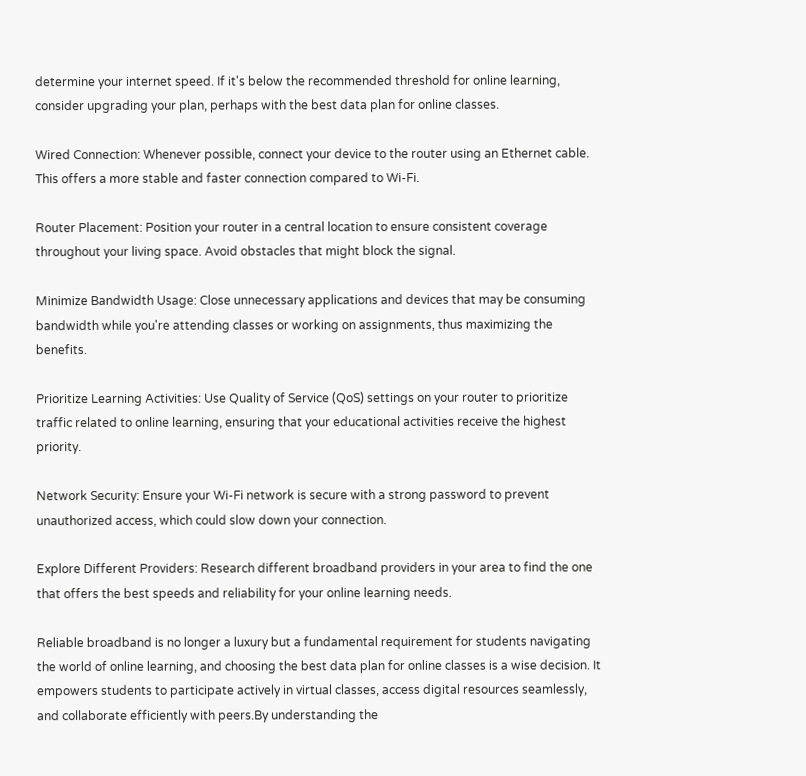determine your internet speed. If it's below the recommended threshold for online learning, consider upgrading your plan, perhaps with the best data plan for online classes.

Wired Connection: Whenever possible, connect your device to the router using an Ethernet cable. This offers a more stable and faster connection compared to Wi-Fi.

Router Placement: Position your router in a central location to ensure consistent coverage throughout your living space. Avoid obstacles that might block the signal.

Minimize Bandwidth Usage: Close unnecessary applications and devices that may be consuming bandwidth while you're attending classes or working on assignments, thus maximizing the benefits.

Prioritize Learning Activities: Use Quality of Service (QoS) settings on your router to prioritize traffic related to online learning, ensuring that your educational activities receive the highest priority.

Network Security: Ensure your Wi-Fi network is secure with a strong password to prevent unauthorized access, which could slow down your connection.

Explore Different Providers: Research different broadband providers in your area to find the one that offers the best speeds and reliability for your online learning needs.

Reliable broadband is no longer a luxury but a fundamental requirement for students navigating the world of online learning, and choosing the best data plan for online classes is a wise decision. It empowers students to participate actively in virtual classes, access digital resources seamlessly, and collaborate efficiently with peers.By understanding the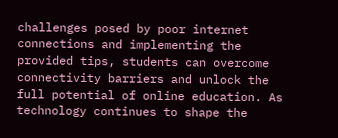challenges posed by poor internet connections and implementing the provided tips, students can overcome connectivity barriers and unlock the full potential of online education. As technology continues to shape the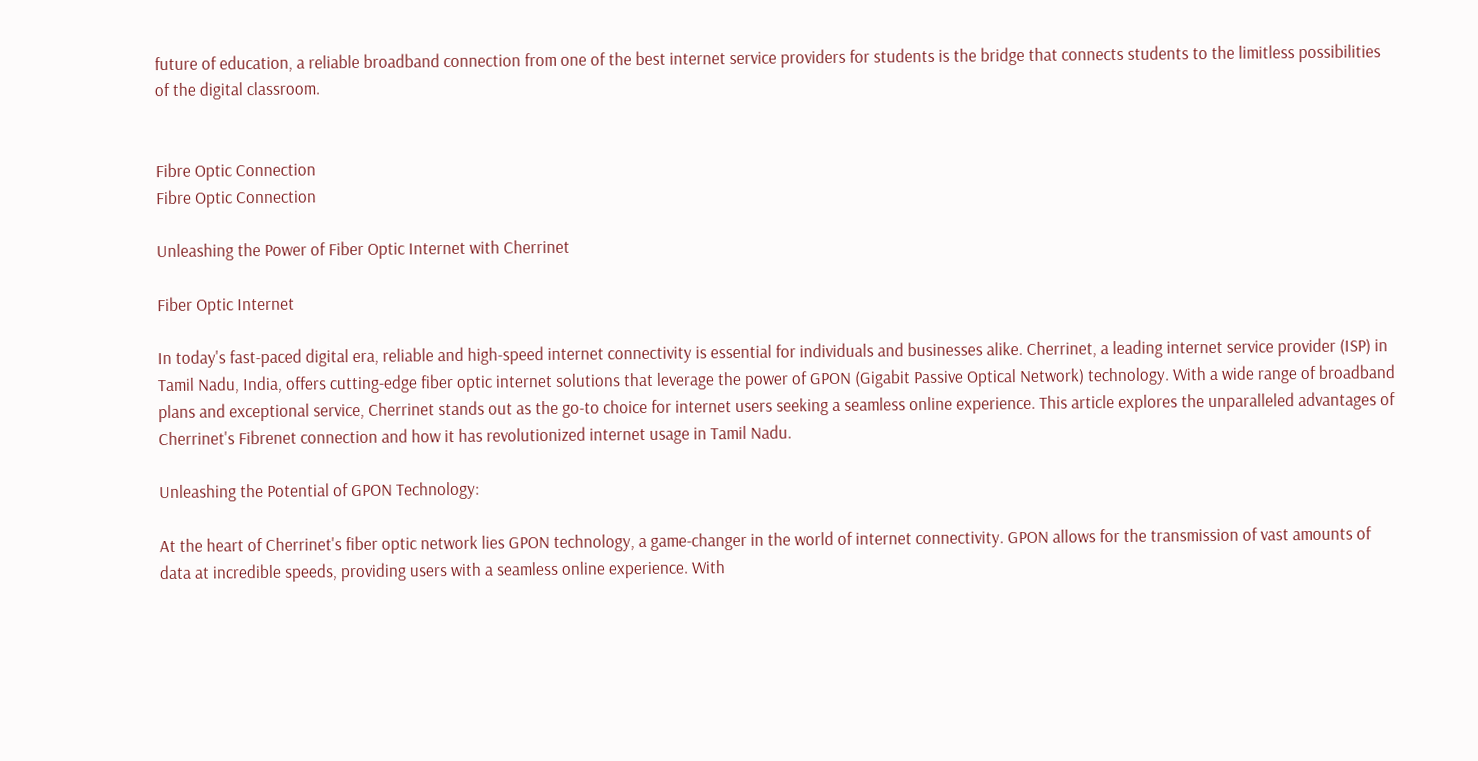future of education, a reliable broadband connection from one of the best internet service providers for students is the bridge that connects students to the limitless possibilities of the digital classroom.


Fibre Optic Connection
Fibre Optic Connection

Unleashing the Power of Fiber Optic Internet with Cherrinet

Fiber Optic Internet

In today's fast-paced digital era, reliable and high-speed internet connectivity is essential for individuals and businesses alike. Cherrinet, a leading internet service provider (ISP) in Tamil Nadu, India, offers cutting-edge fiber optic internet solutions that leverage the power of GPON (Gigabit Passive Optical Network) technology. With a wide range of broadband plans and exceptional service, Cherrinet stands out as the go-to choice for internet users seeking a seamless online experience. This article explores the unparalleled advantages of Cherrinet's Fibrenet connection and how it has revolutionized internet usage in Tamil Nadu.

Unleashing the Potential of GPON Technology:

At the heart of Cherrinet's fiber optic network lies GPON technology, a game-changer in the world of internet connectivity. GPON allows for the transmission of vast amounts of data at incredible speeds, providing users with a seamless online experience. With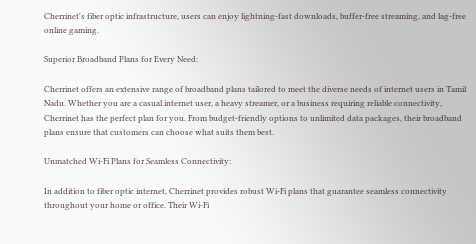Cherrinet's fiber optic infrastructure, users can enjoy lightning-fast downloads, buffer-free streaming, and lag-free online gaming.

Superior Broadband Plans for Every Need:

Cherrinet offers an extensive range of broadband plans tailored to meet the diverse needs of internet users in Tamil Nadu. Whether you are a casual internet user, a heavy streamer, or a business requiring reliable connectivity, Cherrinet has the perfect plan for you. From budget-friendly options to unlimited data packages, their broadband plans ensure that customers can choose what suits them best.

Unmatched Wi-Fi Plans for Seamless Connectivity:

In addition to fiber optic internet, Cherrinet provides robust Wi-Fi plans that guarantee seamless connectivity throughout your home or office. Their Wi-Fi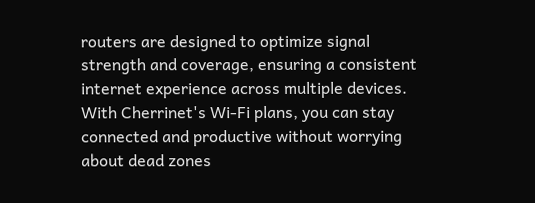routers are designed to optimize signal strength and coverage, ensuring a consistent internet experience across multiple devices. With Cherrinet's Wi-Fi plans, you can stay connected and productive without worrying about dead zones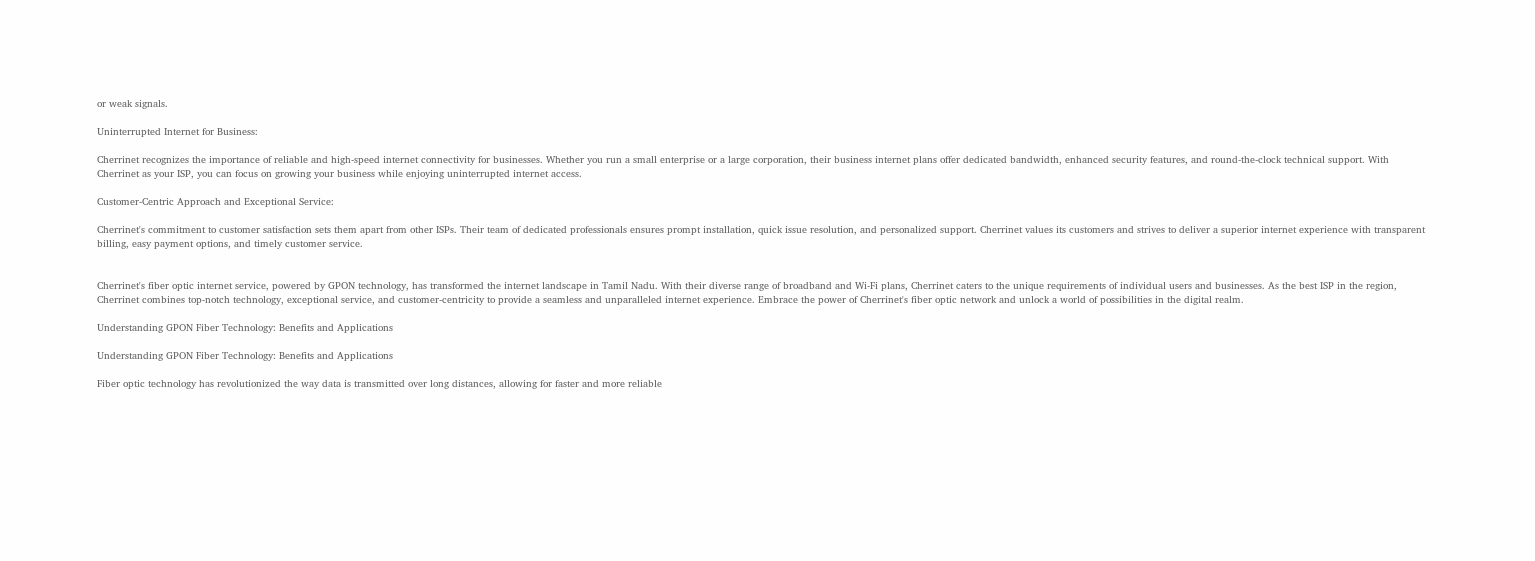or weak signals.

Uninterrupted Internet for Business:

Cherrinet recognizes the importance of reliable and high-speed internet connectivity for businesses. Whether you run a small enterprise or a large corporation, their business internet plans offer dedicated bandwidth, enhanced security features, and round-the-clock technical support. With Cherrinet as your ISP, you can focus on growing your business while enjoying uninterrupted internet access.

Customer-Centric Approach and Exceptional Service:

Cherrinet's commitment to customer satisfaction sets them apart from other ISPs. Their team of dedicated professionals ensures prompt installation, quick issue resolution, and personalized support. Cherrinet values its customers and strives to deliver a superior internet experience with transparent billing, easy payment options, and timely customer service.


Cherrinet's fiber optic internet service, powered by GPON technology, has transformed the internet landscape in Tamil Nadu. With their diverse range of broadband and Wi-Fi plans, Cherrinet caters to the unique requirements of individual users and businesses. As the best ISP in the region, Cherrinet combines top-notch technology, exceptional service, and customer-centricity to provide a seamless and unparalleled internet experience. Embrace the power of Cherrinet's fiber optic network and unlock a world of possibilities in the digital realm.

Understanding GPON Fiber Technology: Benefits and Applications

Understanding GPON Fiber Technology: Benefits and Applications

Fiber optic technology has revolutionized the way data is transmitted over long distances, allowing for faster and more reliable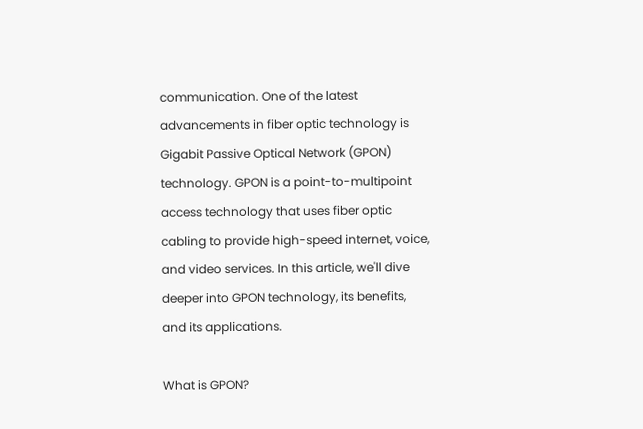communication. One of the latest advancements in fiber optic technology is Gigabit Passive Optical Network (GPON) technology. GPON is a point-to-multipoint access technology that uses fiber optic cabling to provide high-speed internet, voice, and video services. In this article, we'll dive deeper into GPON technology, its benefits, and its applications.

What is GPON?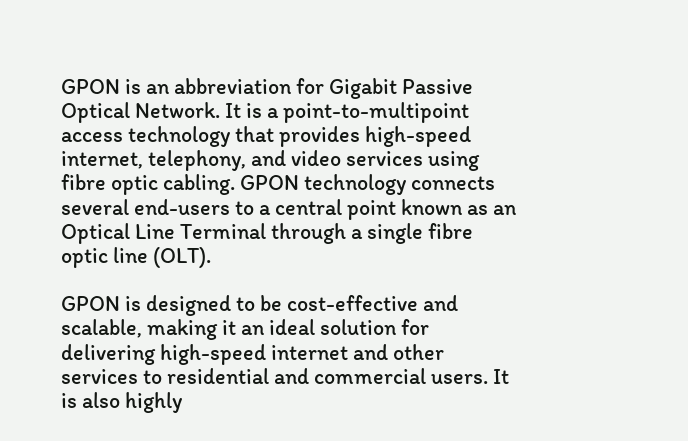GPON is an abbreviation for Gigabit Passive Optical Network. It is a point-to-multipoint access technology that provides high-speed internet, telephony, and video services using fibre optic cabling. GPON technology connects several end-users to a central point known as an Optical Line Terminal through a single fibre optic line (OLT).

GPON is designed to be cost-effective and scalable, making it an ideal solution for delivering high-speed internet and other services to residential and commercial users. It is also highly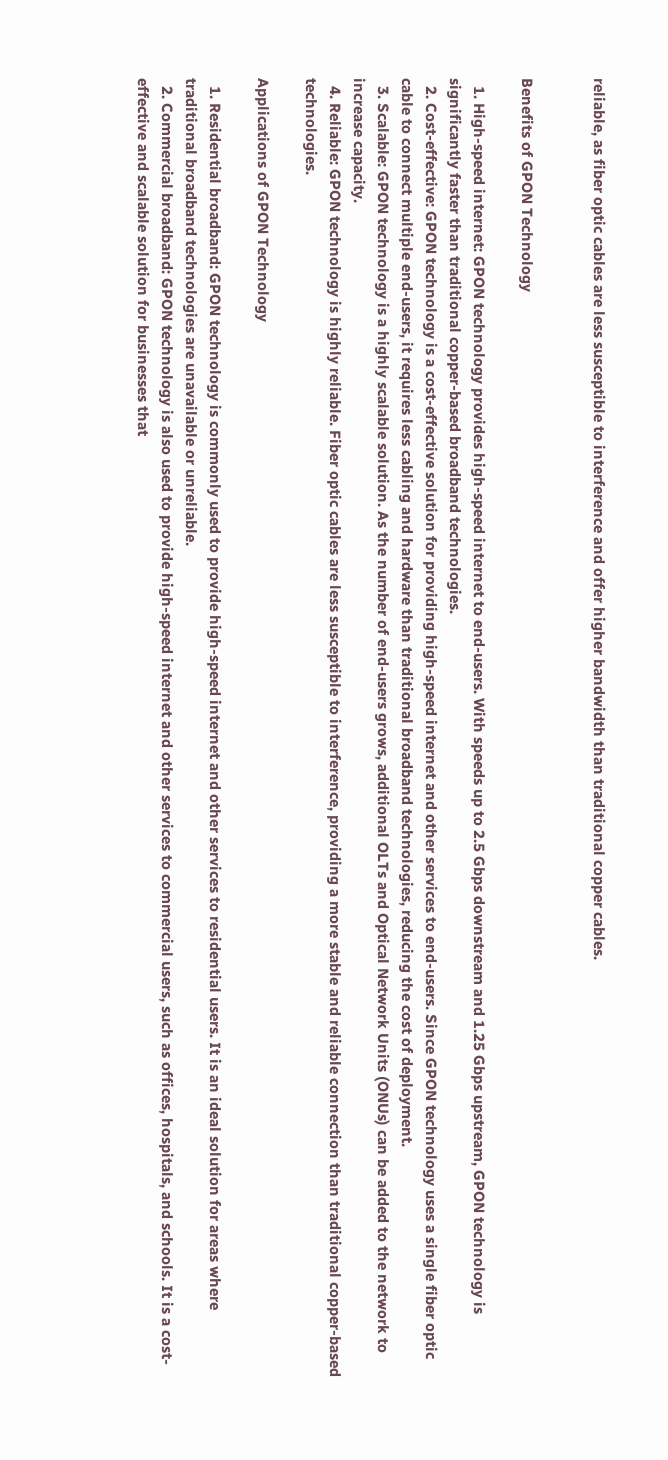reliable, as fiber optic cables are less susceptible to interference and offer higher bandwidth than traditional copper cables.


Benefits of GPON Technology

  1. High-speed internet: GPON technology provides high-speed internet to end-users. With speeds up to 2.5 Gbps downstream and 1.25 Gbps upstream, GPON technology is significantly faster than traditional copper-based broadband technologies.
  2. Cost-effective: GPON technology is a cost-effective solution for providing high-speed internet and other services to end-users. Since GPON technology uses a single fiber optic cable to connect multiple end-users, it requires less cabling and hardware than traditional broadband technologies, reducing the cost of deployment.
  3. Scalable: GPON technology is a highly scalable solution. As the number of end-users grows, additional OLTs and Optical Network Units (ONUs) can be added to the network to increase capacity.
  4. Reliable: GPON technology is highly reliable. Fiber optic cables are less susceptible to interference, providing a more stable and reliable connection than traditional copper-based technologies.

Applications of GPON Technology

  1. Residential broadband: GPON technology is commonly used to provide high-speed internet and other services to residential users. It is an ideal solution for areas where traditional broadband technologies are unavailable or unreliable.
  2. Commercial broadband: GPON technology is also used to provide high-speed internet and other services to commercial users, such as offices, hospitals, and schools. It is a cost-effective and scalable solution for businesses that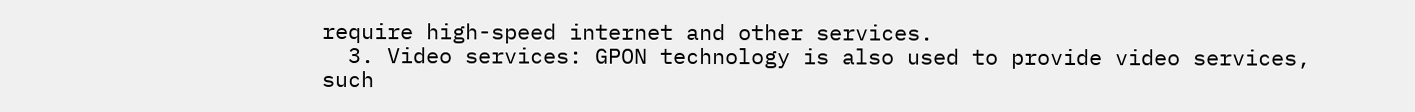require high-speed internet and other services.
  3. Video services: GPON technology is also used to provide video services, such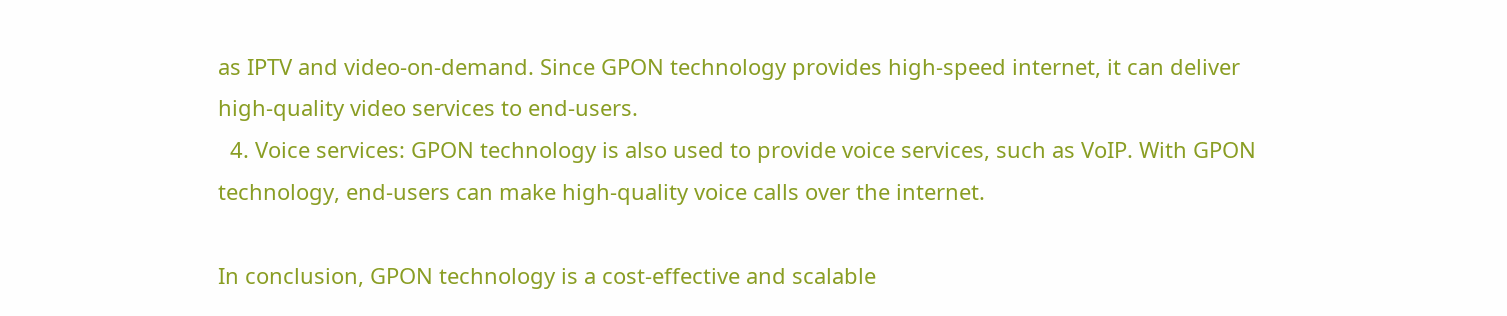as IPTV and video-on-demand. Since GPON technology provides high-speed internet, it can deliver high-quality video services to end-users.
  4. Voice services: GPON technology is also used to provide voice services, such as VoIP. With GPON technology, end-users can make high-quality voice calls over the internet.

In conclusion, GPON technology is a cost-effective and scalable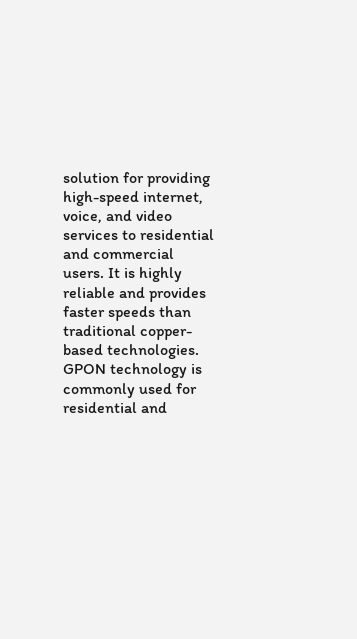solution for providing high-speed internet, voice, and video services to residential and commercial users. It is highly reliable and provides faster speeds than traditional copper-based technologies. GPON technology is commonly used for residential and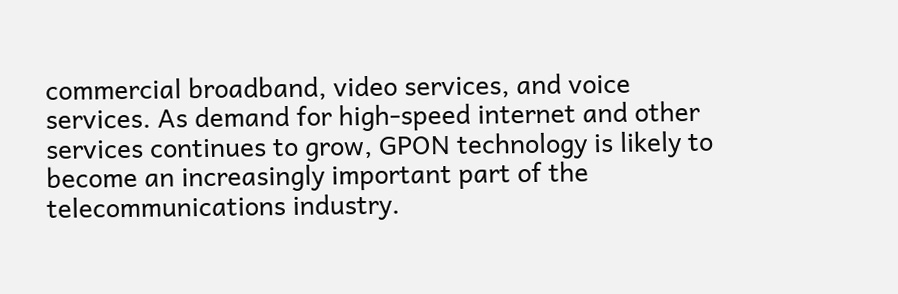commercial broadband, video services, and voice services. As demand for high-speed internet and other services continues to grow, GPON technology is likely to become an increasingly important part of the telecommunications industry.